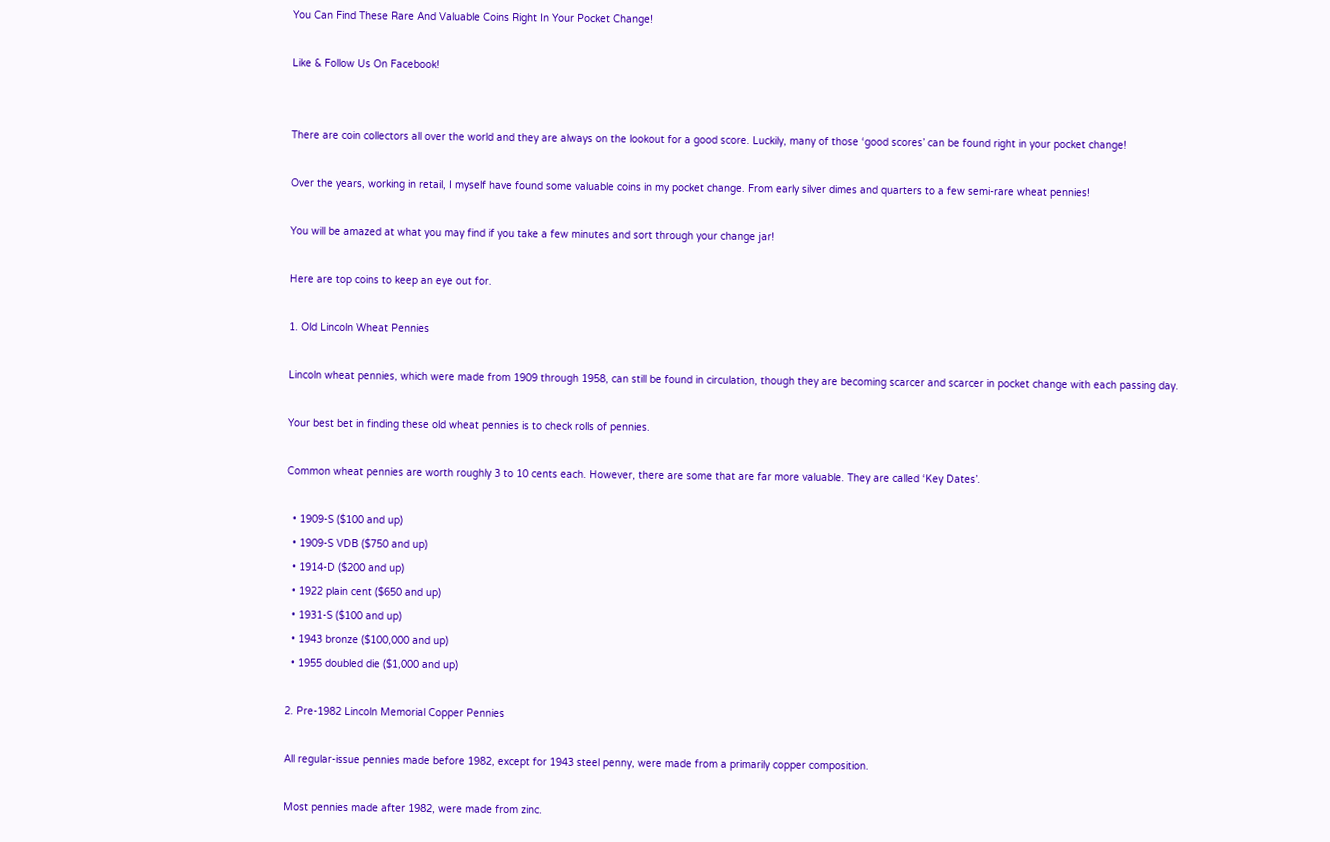You Can Find These Rare And Valuable Coins Right In Your Pocket Change!

Like & Follow Us On Facebook!


There are coin collectors all over the world and they are always on the lookout for a good score. Luckily, many of those ‘good scores’ can be found right in your pocket change!

Over the years, working in retail, I myself have found some valuable coins in my pocket change. From early silver dimes and quarters to a few semi-rare wheat pennies!

You will be amazed at what you may find if you take a few minutes and sort through your change jar!

Here are top coins to keep an eye out for.

1. Old Lincoln Wheat Pennies

Lincoln wheat pennies, which were made from 1909 through 1958, can still be found in circulation, though they are becoming scarcer and scarcer in pocket change with each passing day.

Your best bet in finding these old wheat pennies is to check rolls of pennies.

Common wheat pennies are worth roughly 3 to 10 cents each. However, there are some that are far more valuable. They are called ‘Key Dates’.

  • 1909-S ($100 and up)
  • 1909-S VDB ($750 and up)
  • 1914-D ($200 and up)
  • 1922 plain cent ($650 and up)
  • 1931-S ($100 and up)
  • 1943 bronze ($100,000 and up)
  • 1955 doubled die ($1,000 and up)

2. Pre-1982 Lincoln Memorial Copper Pennies

All regular-issue pennies made before 1982, except for 1943 steel penny, were made from a primarily copper composition.

Most pennies made after 1982, were made from zinc.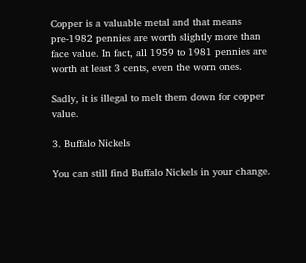Copper is a valuable metal and that means pre-1982 pennies are worth slightly more than face value. In fact, all 1959 to 1981 pennies are worth at least 3 cents, even the worn ones.

Sadly, it is illegal to melt them down for copper value.

3. Buffalo Nickels

You can still find Buffalo Nickels in your change.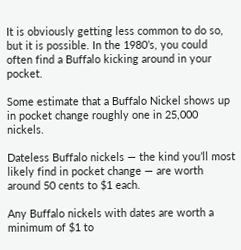It is obviously getting less common to do so, but it is possible. In the 1980’s, you could often find a Buffalo kicking around in your pocket.

Some estimate that a Buffalo Nickel shows up in pocket change roughly one in 25,000 nickels.

Dateless Buffalo nickels — the kind you’ll most likely find in pocket change — are worth around 50 cents to $1 each.

Any Buffalo nickels with dates are worth a minimum of $1 to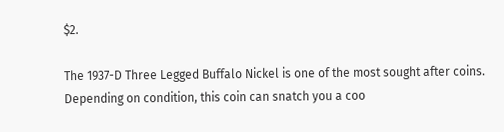$2.

The 1937-D Three Legged Buffalo Nickel is one of the most sought after coins. Depending on condition, this coin can snatch you a coo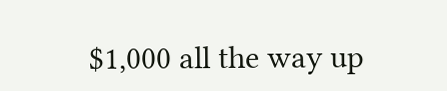$1,000 all the way up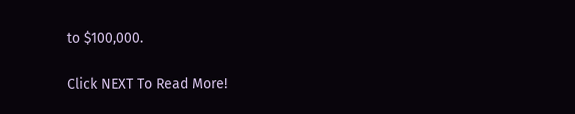to $100,000.

Click NEXT To Read More!